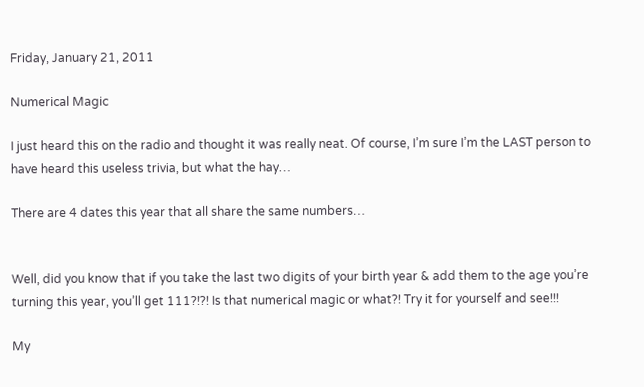Friday, January 21, 2011

Numerical Magic

I just heard this on the radio and thought it was really neat. Of course, I’m sure I’m the LAST person to have heard this useless trivia, but what the hay…

There are 4 dates this year that all share the same numbers…


Well, did you know that if you take the last two digits of your birth year & add them to the age you’re turning this year, you’ll get 111?!?! Is that numerical magic or what?! Try it for yourself and see!!!

My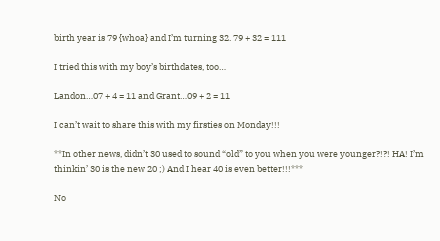birth year is 79 {whoa} and I’m turning 32. 79 + 32 = 111

I tried this with my boy’s birthdates, too…

Landon…07 + 4 = 11 and Grant…09 + 2 = 11

I can’t wait to share this with my firsties on Monday!!!

**In other news, didn’t 30 used to sound “old” to you when you were younger?!?! HA! I’m thinkin’ 30 is the new 20 ;) And I hear 40 is even better!!!***

No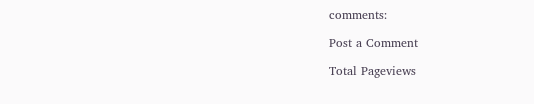comments:

Post a Comment

Total Pageviews